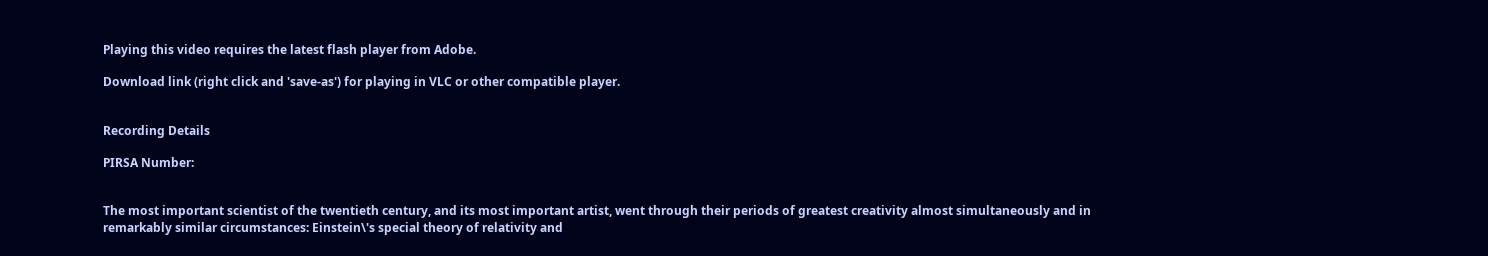Playing this video requires the latest flash player from Adobe.

Download link (right click and 'save-as') for playing in VLC or other compatible player.


Recording Details

PIRSA Number:


The most important scientist of the twentieth century, and its most important artist, went through their periods of greatest creativity almost simultaneously and in remarkably similar circumstances: Einstein\'s special theory of relativity and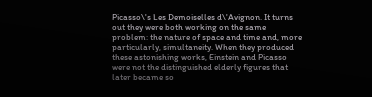Picasso\'s Les Demoiselles d\'Avignon. It turns out they were both working on the same problem: the nature of space and time and, more particularly, simultaneity. When they produced these astonishing works, Einstein and Picasso were not the distinguished elderly figures that later became so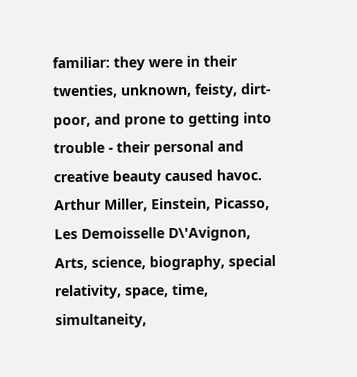familiar: they were in their twenties, unknown, feisty, dirt-poor, and prone to getting into trouble - their personal and creative beauty caused havoc. Arthur Miller, Einstein, Picasso, Les Demoisselle D\'Avignon, Arts, science, biography, special relativity, space, time, simultaneity,